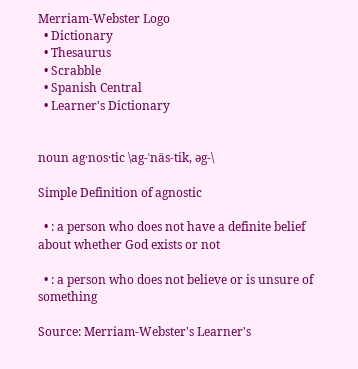Merriam-Webster Logo
  • Dictionary
  • Thesaurus
  • Scrabble
  • Spanish Central
  • Learner's Dictionary


noun ag·nos·tic \ag-ˈnäs-tik, əg-\

Simple Definition of agnostic

  • : a person who does not have a definite belief about whether God exists or not

  • : a person who does not believe or is unsure of something

Source: Merriam-Webster's Learner's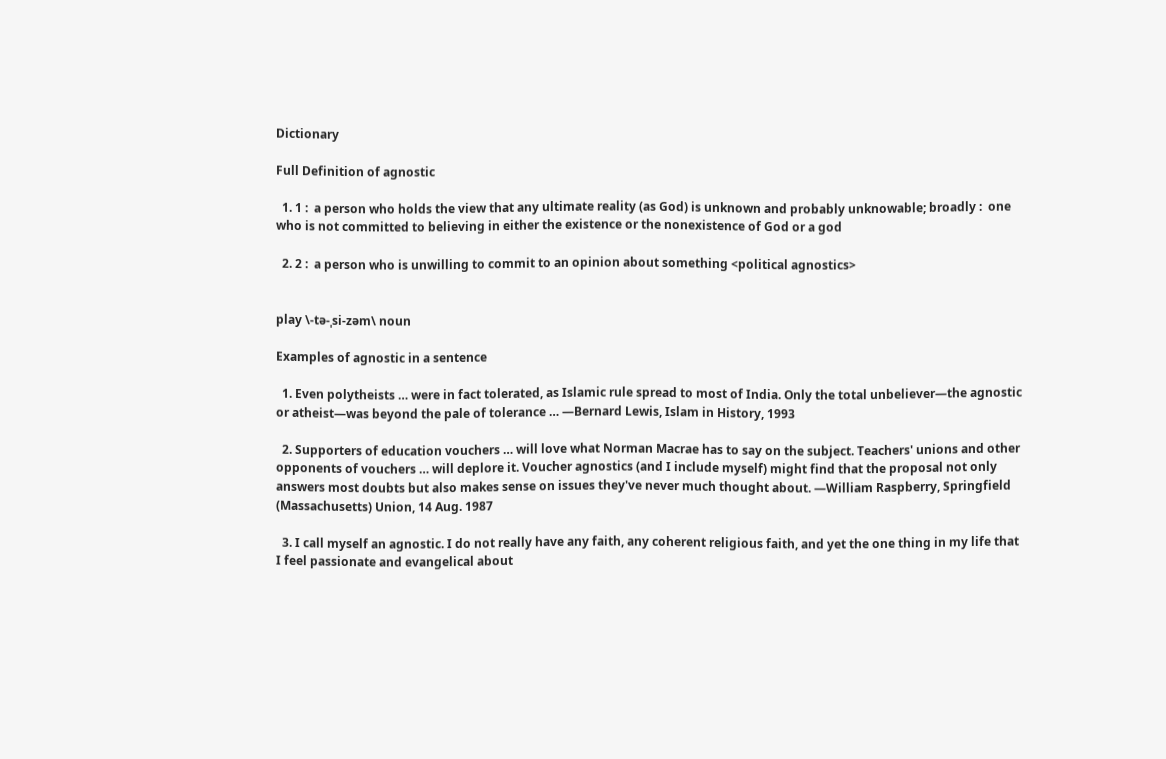Dictionary

Full Definition of agnostic

  1. 1 :  a person who holds the view that any ultimate reality (as God) is unknown and probably unknowable; broadly :  one who is not committed to believing in either the existence or the nonexistence of God or a god

  2. 2 :  a person who is unwilling to commit to an opinion about something <political agnostics>


play \-tə-ˌsi-zəm\ noun

Examples of agnostic in a sentence

  1. Even polytheists … were in fact tolerated, as Islamic rule spread to most of India. Only the total unbeliever—the agnostic or atheist—was beyond the pale of tolerance … —Bernard Lewis, Islam in History, 1993

  2. Supporters of education vouchers … will love what Norman Macrae has to say on the subject. Teachers' unions and other opponents of vouchers … will deplore it. Voucher agnostics (and I include myself) might find that the proposal not only answers most doubts but also makes sense on issues they've never much thought about. —William Raspberry, Springfield (Massachusetts) Union, 14 Aug. 1987

  3. I call myself an agnostic. I do not really have any faith, any coherent religious faith, and yet the one thing in my life that I feel passionate and evangelical about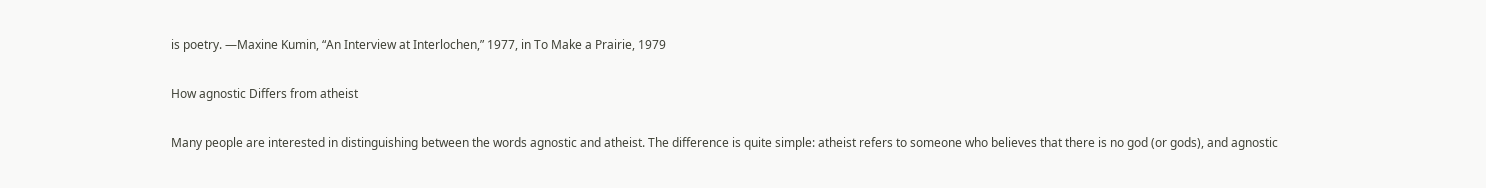is poetry. —Maxine Kumin, “An Interview at Interlochen,” 1977, in To Make a Prairie, 1979

How agnostic Differs from atheist

Many people are interested in distinguishing between the words agnostic and atheist. The difference is quite simple: atheist refers to someone who believes that there is no god (or gods), and agnostic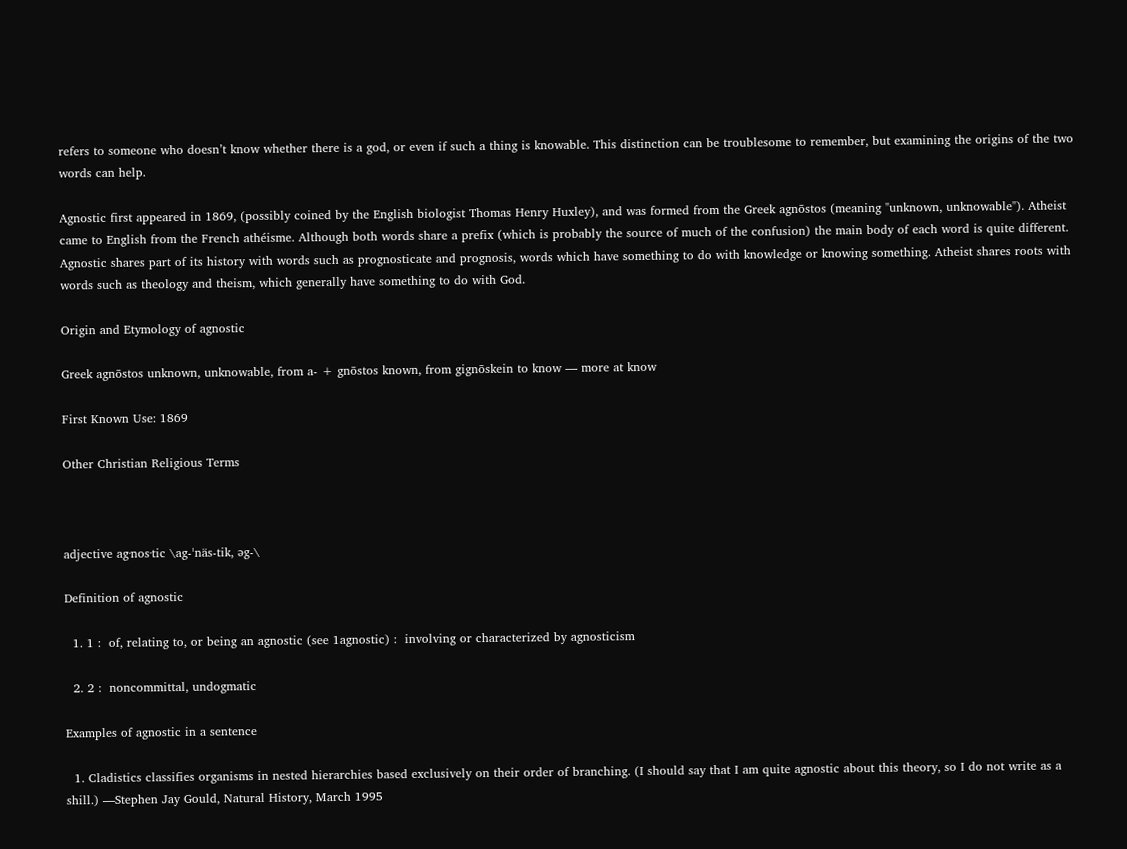refers to someone who doesn’t know whether there is a god, or even if such a thing is knowable. This distinction can be troublesome to remember, but examining the origins of the two words can help.

Agnostic first appeared in 1869, (possibly coined by the English biologist Thomas Henry Huxley), and was formed from the Greek agnōstos (meaning "unknown, unknowable"). Atheist came to English from the French athéisme. Although both words share a prefix (which is probably the source of much of the confusion) the main body of each word is quite different. Agnostic shares part of its history with words such as prognosticate and prognosis, words which have something to do with knowledge or knowing something. Atheist shares roots with words such as theology and theism, which generally have something to do with God.

Origin and Etymology of agnostic

Greek agnōstos unknown, unknowable, from a- + gnōstos known, from gignōskein to know — more at know

First Known Use: 1869

Other Christian Religious Terms



adjective ag·nos·tic \ag-ˈnäs-tik, əg-\

Definition of agnostic

  1. 1 :  of, relating to, or being an agnostic (see 1agnostic) :  involving or characterized by agnosticism

  2. 2 :  noncommittal, undogmatic

Examples of agnostic in a sentence

  1. Cladistics classifies organisms in nested hierarchies based exclusively on their order of branching. (I should say that I am quite agnostic about this theory, so I do not write as a shill.) —Stephen Jay Gould, Natural History, March 1995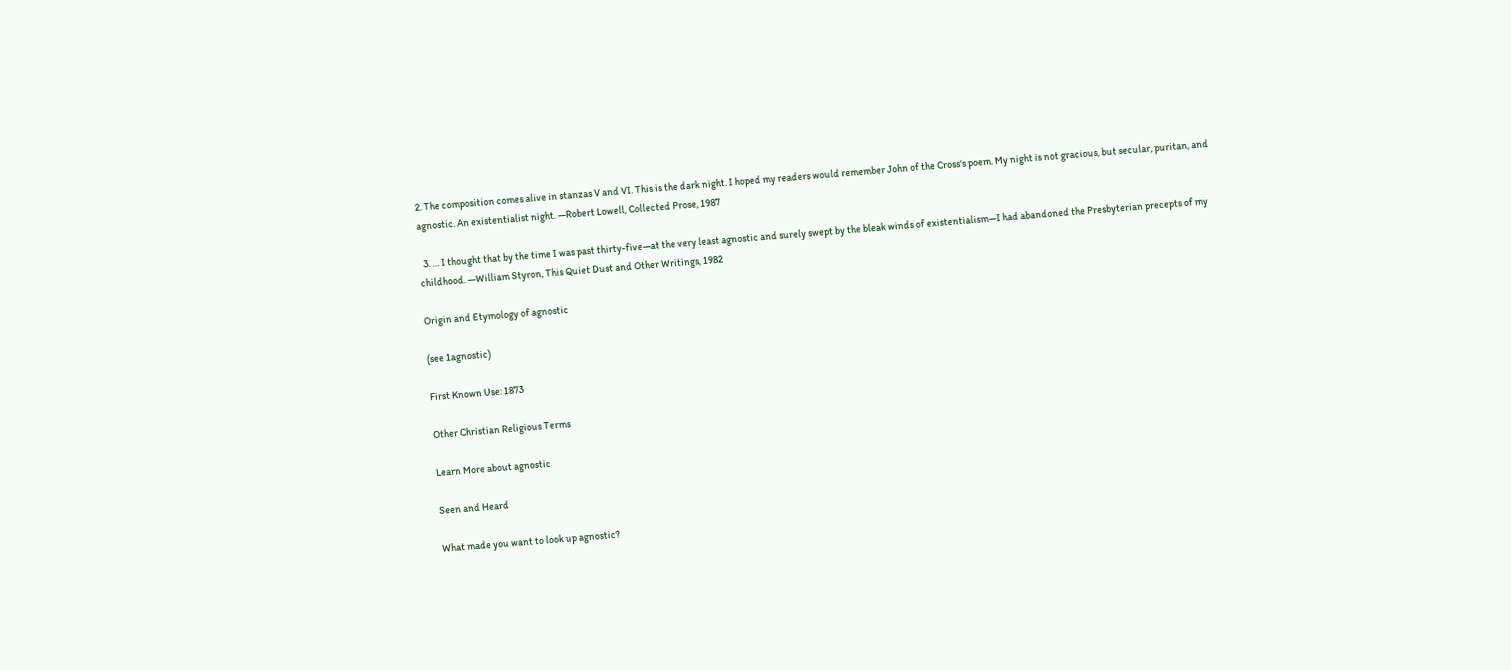2. The composition comes alive in stanzas V and VI. This is the dark night. I hoped my readers would remember John of the Cross's poem. My night is not gracious, but secular, puritan, and agnostic. An existentialist night. —Robert Lowell, Collected Prose, 1987

  3. … I thought that by the time I was past thirty-five—at the very least agnostic and surely swept by the bleak winds of existentialism—I had abandoned the Presbyterian precepts of my childhood. —William Styron, This Quiet Dust and Other Writings, 1982

Origin and Etymology of agnostic

(see 1agnostic)

First Known Use: 1873

Other Christian Religious Terms

Learn More about agnostic

Seen and Heard

What made you want to look up agnostic?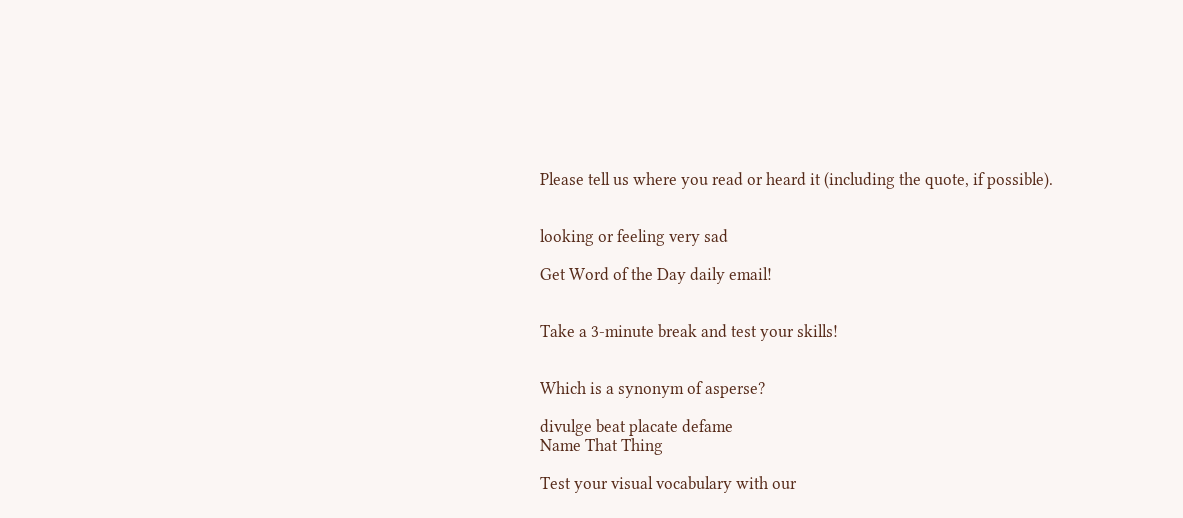Please tell us where you read or heard it (including the quote, if possible).


looking or feeling very sad

Get Word of the Day daily email!


Take a 3-minute break and test your skills!


Which is a synonym of asperse?

divulge beat placate defame
Name That Thing

Test your visual vocabulary with our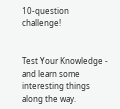10-question challenge!


Test Your Knowledge - and learn some interesting things along the way.